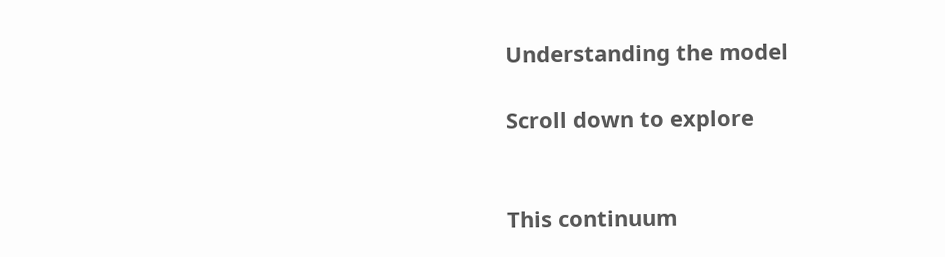Understanding the model

Scroll down to explore


This continuum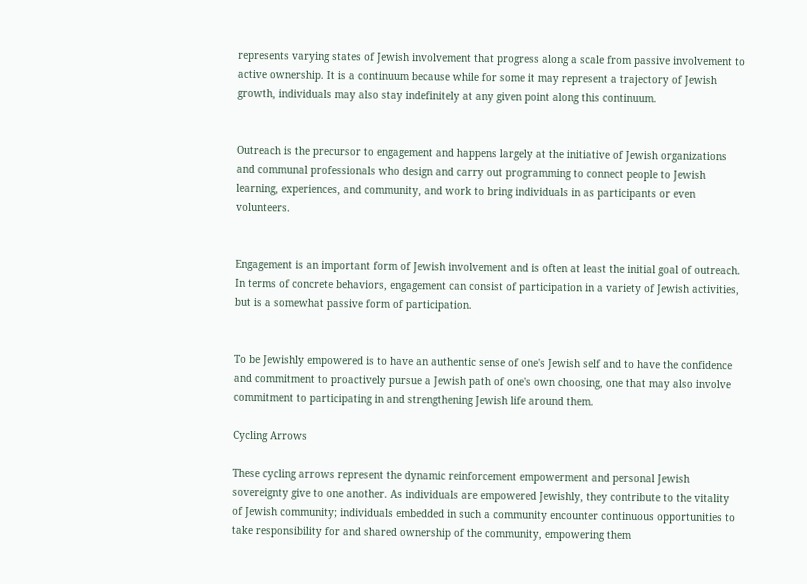represents varying states of Jewish involvement that progress along a scale from passive involvement to active ownership. It is a continuum because while for some it may represent a trajectory of Jewish growth, individuals may also stay indefinitely at any given point along this continuum.


Outreach is the precursor to engagement and happens largely at the initiative of Jewish organizations and communal professionals who design and carry out programming to connect people to Jewish learning, experiences, and community, and work to bring individuals in as participants or even volunteers.


Engagement is an important form of Jewish involvement and is often at least the initial goal of outreach. In terms of concrete behaviors, engagement can consist of participation in a variety of Jewish activities, but is a somewhat passive form of participation.


To be Jewishly empowered is to have an authentic sense of one's Jewish self and to have the confidence and commitment to proactively pursue a Jewish path of one's own choosing, one that may also involve commitment to participating in and strengthening Jewish life around them.

Cycling Arrows

These cycling arrows represent the dynamic reinforcement empowerment and personal Jewish sovereignty give to one another. As individuals are empowered Jewishly, they contribute to the vitality of Jewish community; individuals embedded in such a community encounter continuous opportunities to take responsibility for and shared ownership of the community, empowering them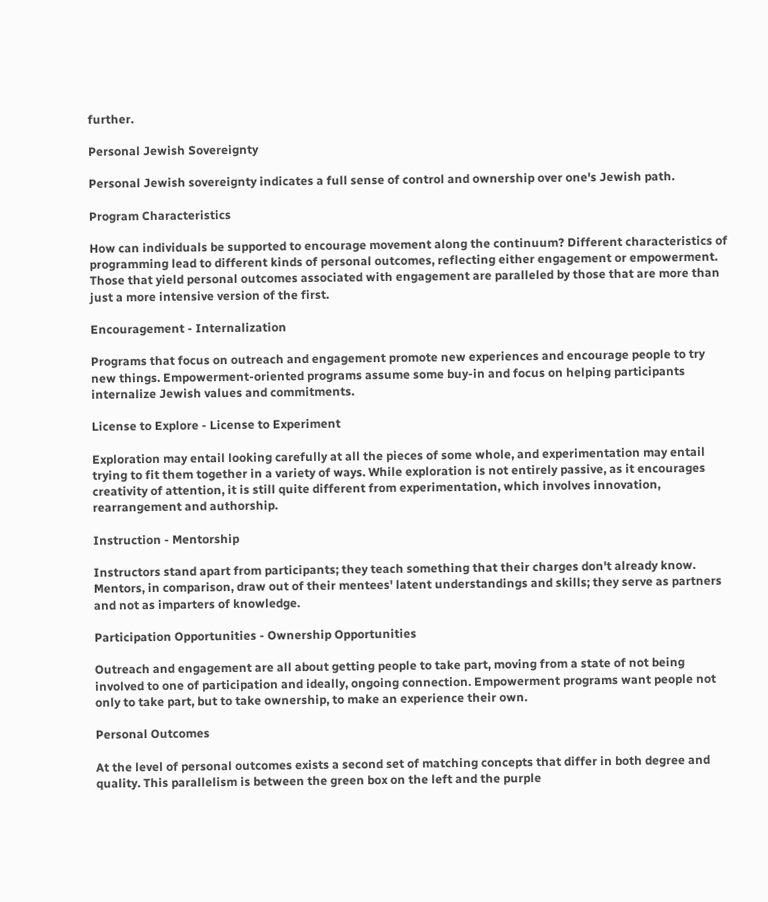further.

Personal Jewish Sovereignty

Personal Jewish sovereignty indicates a full sense of control and ownership over one's Jewish path.

Program Characteristics

How can individuals be supported to encourage movement along the continuum? Different characteristics of programming lead to different kinds of personal outcomes, reflecting either engagement or empowerment. Those that yield personal outcomes associated with engagement are paralleled by those that are more than just a more intensive version of the first.

Encouragement - Internalization

Programs that focus on outreach and engagement promote new experiences and encourage people to try new things. Empowerment-oriented programs assume some buy-in and focus on helping participants internalize Jewish values and commitments.

License to Explore - License to Experiment

Exploration may entail looking carefully at all the pieces of some whole, and experimentation may entail trying to fit them together in a variety of ways. While exploration is not entirely passive, as it encourages creativity of attention, it is still quite different from experimentation, which involves innovation, rearrangement and authorship.

Instruction - Mentorship

Instructors stand apart from participants; they teach something that their charges don't already know. Mentors, in comparison, draw out of their mentees' latent understandings and skills; they serve as partners and not as imparters of knowledge.

Participation Opportunities - Ownership Opportunities

Outreach and engagement are all about getting people to take part, moving from a state of not being involved to one of participation and ideally, ongoing connection. Empowerment programs want people not only to take part, but to take ownership, to make an experience their own.

Personal Outcomes

At the level of personal outcomes exists a second set of matching concepts that differ in both degree and quality. This parallelism is between the green box on the left and the purple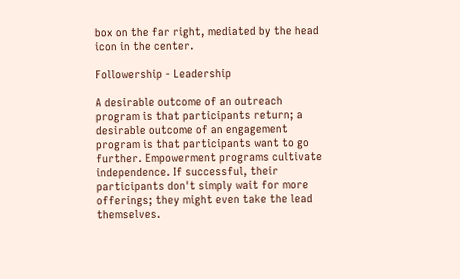box on the far right, mediated by the head icon in the center.

Followership - Leadership

A desirable outcome of an outreach program is that participants return; a desirable outcome of an engagement program is that participants want to go further. Empowerment programs cultivate independence. If successful, their participants don't simply wait for more offerings; they might even take the lead themselves.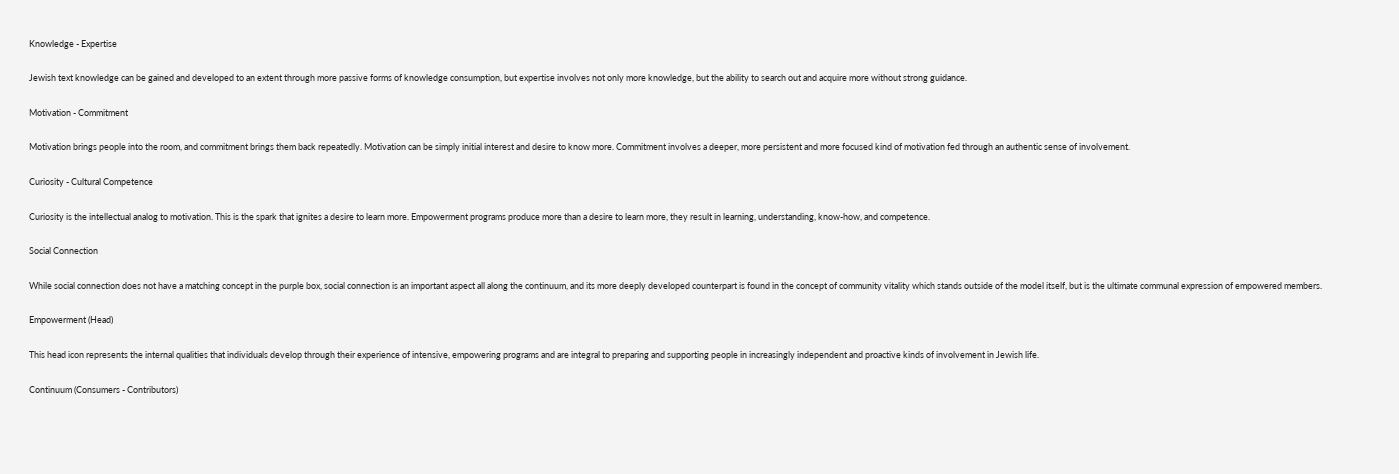Knowledge - Expertise

Jewish text knowledge can be gained and developed to an extent through more passive forms of knowledge consumption, but expertise involves not only more knowledge, but the ability to search out and acquire more without strong guidance.

Motivation - Commitment

Motivation brings people into the room, and commitment brings them back repeatedly. Motivation can be simply initial interest and desire to know more. Commitment involves a deeper, more persistent and more focused kind of motivation fed through an authentic sense of involvement.

Curiosity - Cultural Competence

Curiosity is the intellectual analog to motivation. This is the spark that ignites a desire to learn more. Empowerment programs produce more than a desire to learn more, they result in learning, understanding, know-how, and competence.

Social Connection

While social connection does not have a matching concept in the purple box, social connection is an important aspect all along the continuum, and its more deeply developed counterpart is found in the concept of community vitality which stands outside of the model itself, but is the ultimate communal expression of empowered members.

Empowerment (Head)

This head icon represents the internal qualities that individuals develop through their experience of intensive, empowering programs and are integral to preparing and supporting people in increasingly independent and proactive kinds of involvement in Jewish life.

Continuum (Consumers - Contributors)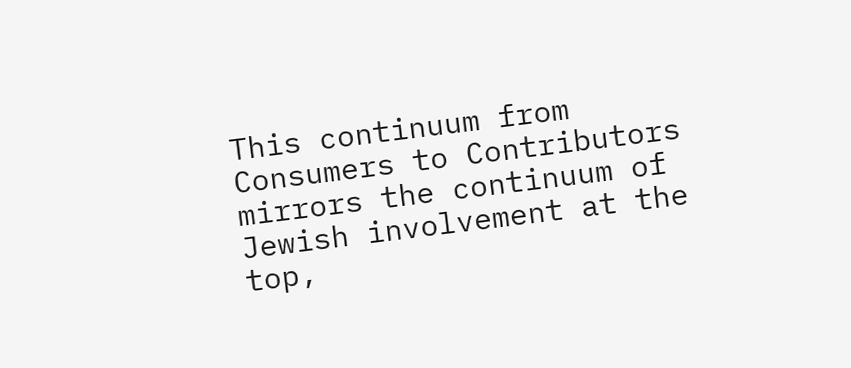This continuum from Consumers to Contributors mirrors the continuum of Jewish involvement at the top,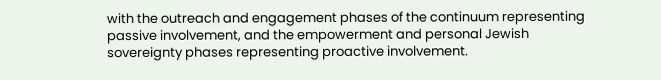with the outreach and engagement phases of the continuum representing passive involvement, and the empowerment and personal Jewish sovereignty phases representing proactive involvement.